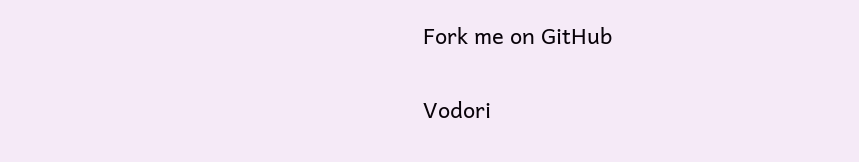Fork me on GitHub

Vodori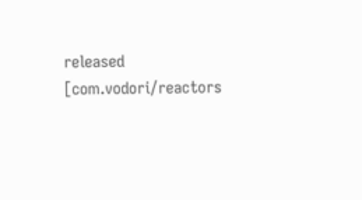released [com.vodori/reactors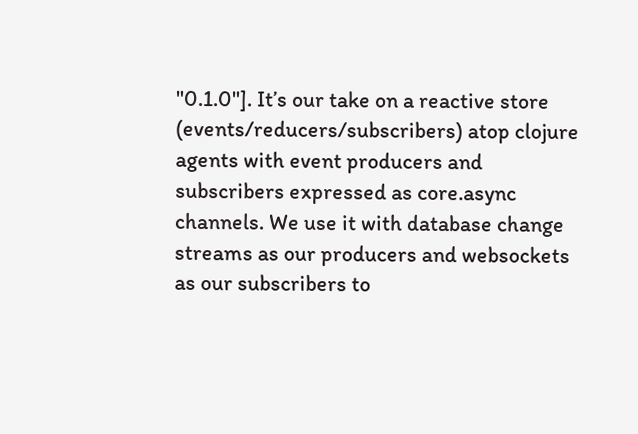"0.1.0"]. It’s our take on a reactive store (events/reducers/subscribers) atop clojure agents with event producers and subscribers expressed as core.async channels. We use it with database change streams as our producers and websockets as our subscribers to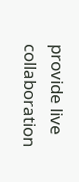provide live collaboration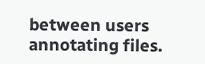between users annotating files.